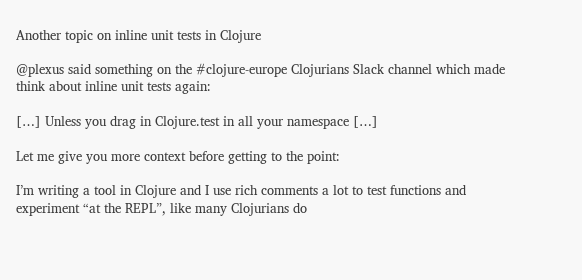Another topic on inline unit tests in Clojure

@plexus said something on the #clojure-europe Clojurians Slack channel which made think about inline unit tests again:

[…] Unless you drag in Clojure.test in all your namespace […]

Let me give you more context before getting to the point:

I’m writing a tool in Clojure and I use rich comments a lot to test functions and experiment “at the REPL”, like many Clojurians do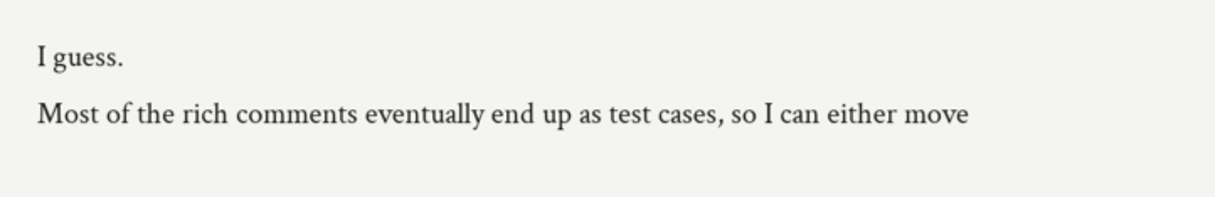I guess.
Most of the rich comments eventually end up as test cases, so I can either move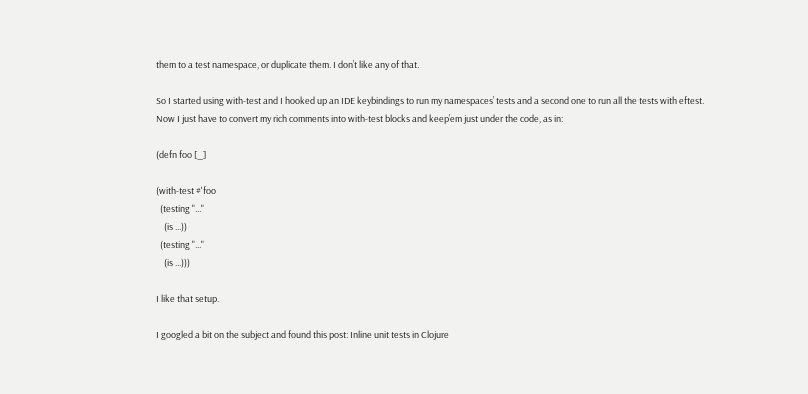them to a test namespace, or duplicate them. I don’t like any of that.

So I started using with-test and I hooked up an IDE keybindings to run my namespaces’ tests and a second one to run all the tests with eftest.
Now I just have to convert my rich comments into with-test blocks and keep’em just under the code, as in:

(defn foo [_]

(with-test #'foo
  (testing "..."
    (is ...))
  (testing "..."
    (is ...)))

I like that setup.

I googled a bit on the subject and found this post: Inline unit tests in Clojure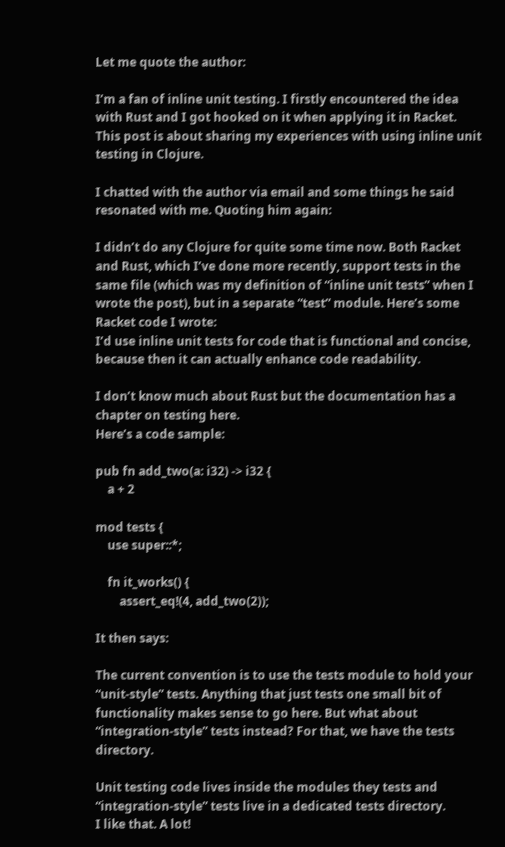Let me quote the author:

I’m a fan of inline unit testing. I firstly encountered the idea with Rust and I got hooked on it when applying it in Racket.
This post is about sharing my experiences with using inline unit testing in Clojure.

I chatted with the author via email and some things he said resonated with me. Quoting him again:

I didn’t do any Clojure for quite some time now. Both Racket and Rust, which I’ve done more recently, support tests in the same file (which was my definition of “inline unit tests” when I wrote the post), but in a separate “test” module. Here’s some Racket code I wrote:
I’d use inline unit tests for code that is functional and concise, because then it can actually enhance code readability.

I don’t know much about Rust but the documentation has a chapter on testing here.
Here’s a code sample:

pub fn add_two(a: i32) -> i32 {
    a + 2

mod tests {
    use super::*;

    fn it_works() {
        assert_eq!(4, add_two(2));

It then says:

The current convention is to use the tests module to hold your “unit-style” tests. Anything that just tests one small bit of functionality makes sense to go here. But what about “integration-style” tests instead? For that, we have the tests directory.

Unit testing code lives inside the modules they tests and “integration-style” tests live in a dedicated tests directory.
I like that. A lot!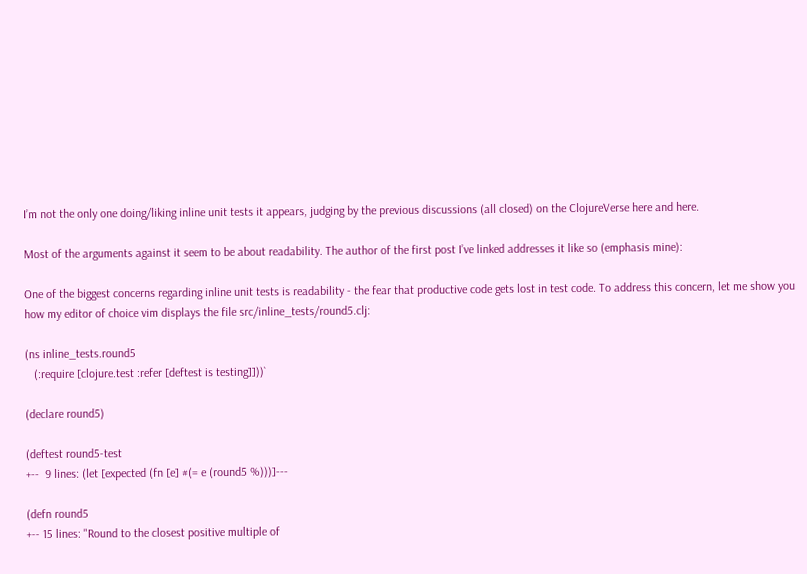I’m not the only one doing/liking inline unit tests it appears, judging by the previous discussions (all closed) on the ClojureVerse here and here.

Most of the arguments against it seem to be about readability. The author of the first post I’ve linked addresses it like so (emphasis mine):

One of the biggest concerns regarding inline unit tests is readability - the fear that productive code gets lost in test code. To address this concern, let me show you how my editor of choice vim displays the file src/inline_tests/round5.clj:

(ns inline_tests.round5
   (:require [clojure.test :refer [deftest is testing]]))`

(declare round5)

(deftest round5-test
+--  9 lines: (let [expected (fn [e] #(= e (round5 %)))]---

(defn round5
+-- 15 lines: "Round to the closest positive multiple of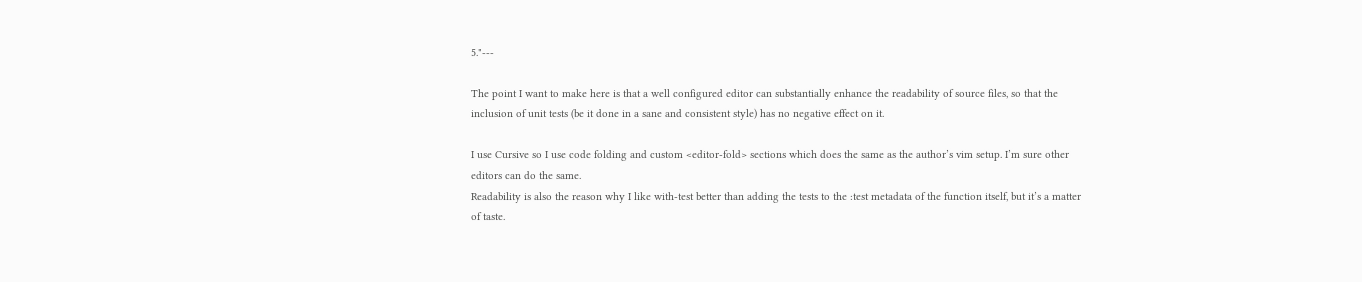5."---

The point I want to make here is that a well configured editor can substantially enhance the readability of source files, so that the inclusion of unit tests (be it done in a sane and consistent style) has no negative effect on it.

I use Cursive so I use code folding and custom <editor-fold> sections which does the same as the author’s vim setup. I’m sure other editors can do the same.
Readability is also the reason why I like with-test better than adding the tests to the :test metadata of the function itself, but it’s a matter of taste.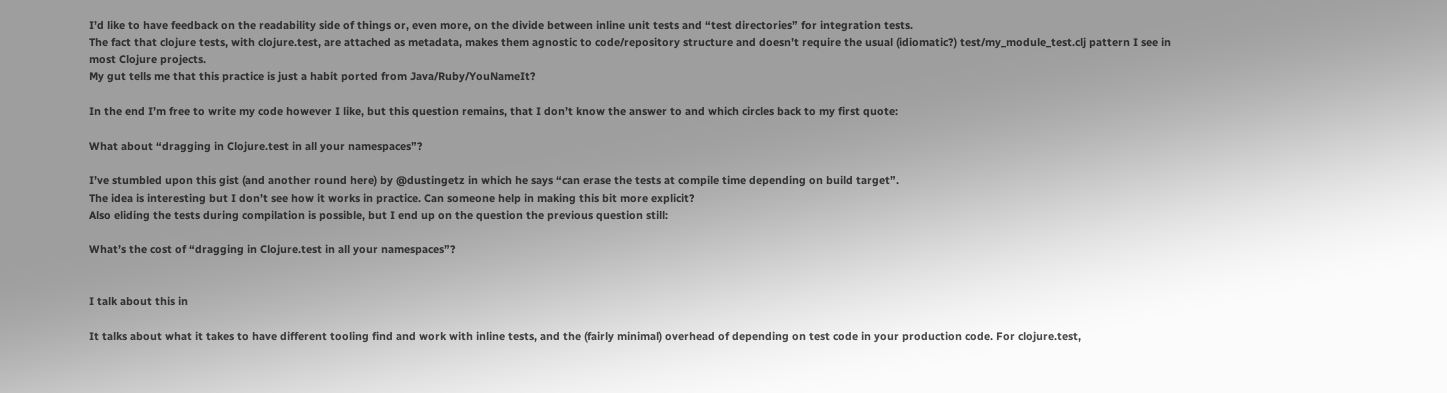I’d like to have feedback on the readability side of things or, even more, on the divide between inline unit tests and “test directories” for integration tests.
The fact that clojure tests, with clojure.test, are attached as metadata, makes them agnostic to code/repository structure and doesn’t require the usual (idiomatic?) test/my_module_test.clj pattern I see in most Clojure projects.
My gut tells me that this practice is just a habit ported from Java/Ruby/YouNameIt?

In the end I’m free to write my code however I like, but this question remains, that I don’t know the answer to and which circles back to my first quote:

What about “dragging in Clojure.test in all your namespaces”?

I’ve stumbled upon this gist (and another round here) by @dustingetz in which he says “can erase the tests at compile time depending on build target”.
The idea is interesting but I don’t see how it works in practice. Can someone help in making this bit more explicit?
Also eliding the tests during compilation is possible, but I end up on the question the previous question still:

What’s the cost of “dragging in Clojure.test in all your namespaces”?


I talk about this in

It talks about what it takes to have different tooling find and work with inline tests, and the (fairly minimal) overhead of depending on test code in your production code. For clojure.test,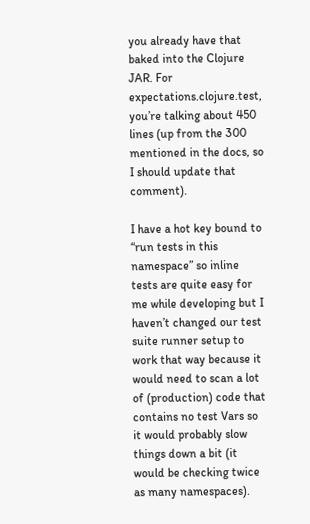you already have that baked into the Clojure JAR. For expectations.clojure.test, you’re talking about 450 lines (up from the 300 mentioned in the docs, so I should update that comment).

I have a hot key bound to “run tests in this namespace” so inline tests are quite easy for me while developing but I haven’t changed our test suite runner setup to work that way because it would need to scan a lot of (production) code that contains no test Vars so it would probably slow things down a bit (it would be checking twice as many namespaces).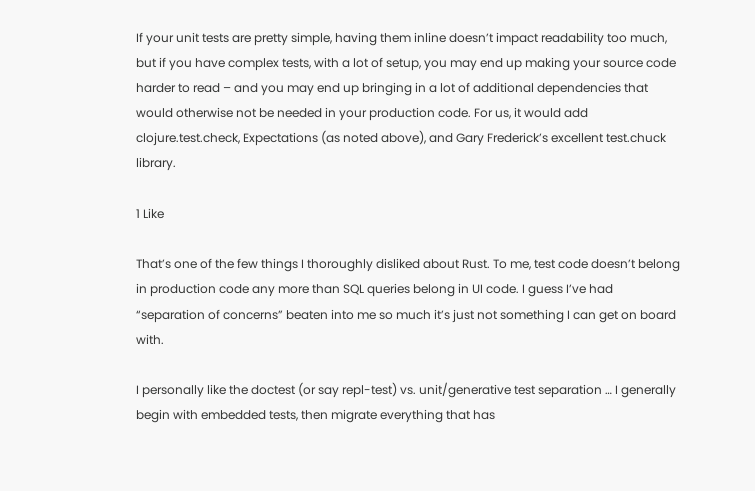If your unit tests are pretty simple, having them inline doesn’t impact readability too much, but if you have complex tests, with a lot of setup, you may end up making your source code harder to read – and you may end up bringing in a lot of additional dependencies that would otherwise not be needed in your production code. For us, it would add clojure.test.check, Expectations (as noted above), and Gary Frederick’s excellent test.chuck library.

1 Like

That’s one of the few things I thoroughly disliked about Rust. To me, test code doesn’t belong in production code any more than SQL queries belong in UI code. I guess I’ve had “separation of concerns” beaten into me so much it’s just not something I can get on board with.

I personally like the doctest (or say repl-test) vs. unit/generative test separation … I generally begin with embedded tests, then migrate everything that has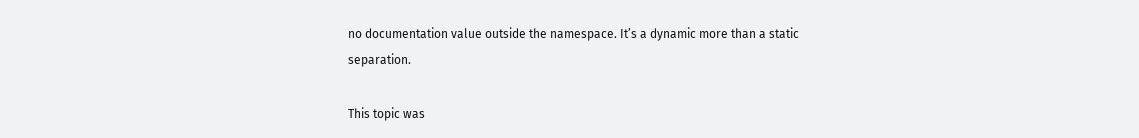no documentation value outside the namespace. It’s a dynamic more than a static separation.

This topic was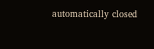automatically closed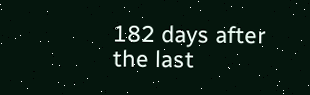182 days after the last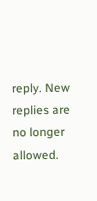reply. New replies are no longer allowed.